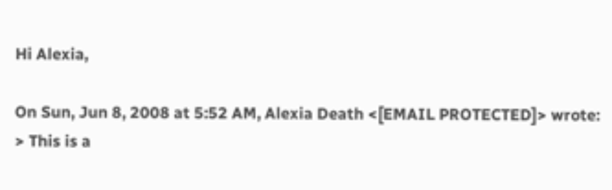Hi Alexia,

On Sun, Jun 8, 2008 at 5:52 AM, Alexia Death <[EMAIL PROTECTED]> wrote:
> This is a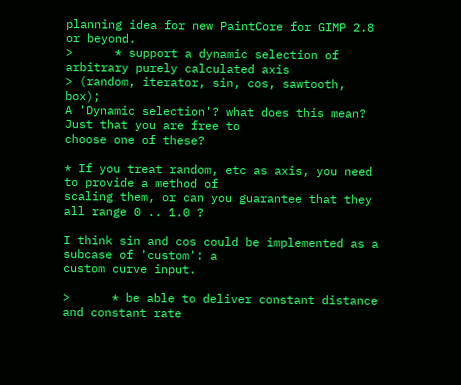planning idea for new PaintCore for GIMP 2.8 or beyond.
>      * support a dynamic selection of arbitrary purely calculated axis
> (random, iterator, sin, cos, sawtooth, box);
A 'Dynamic selection'? what does this mean? Just that you are free to
choose one of these?

* If you treat random, etc as axis, you need to provide a method of
scaling them, or can you guarantee that they all range 0 .. 1.0 ?

I think sin and cos could be implemented as a subcase of 'custom': a
custom curve input.

>      * be able to deliver constant distance and constant rate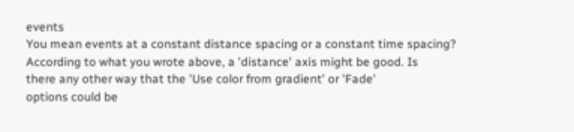events
You mean events at a constant distance spacing or a constant time spacing?
According to what you wrote above, a 'distance' axis might be good. Is
there any other way that the 'Use color from gradient' or 'Fade'
options could be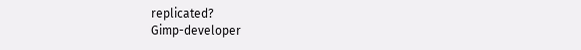replicated?
Gimp-developer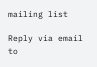mailing list

Reply via email to